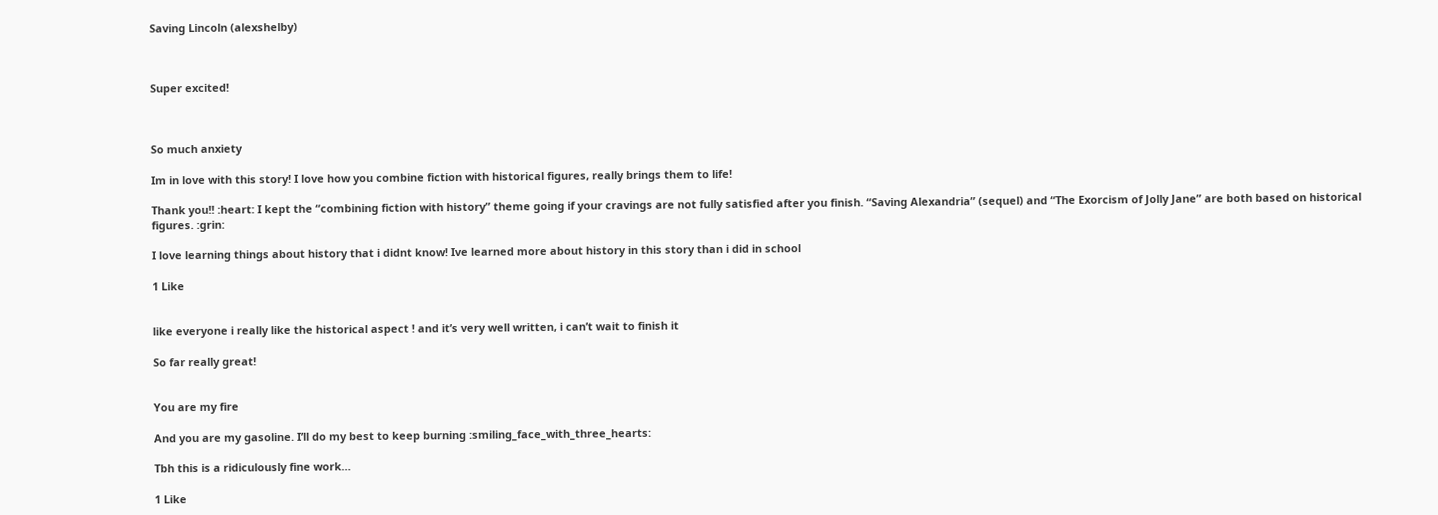Saving Lincoln (alexshelby)



Super excited!



So much anxiety

Im in love with this story! I love how you combine fiction with historical figures, really brings them to life!

Thank you!! :heart: I kept the “combining fiction with history” theme going if your cravings are not fully satisfied after you finish. “Saving Alexandria” (sequel) and “The Exorcism of Jolly Jane” are both based on historical figures. :grin:

I love learning things about history that i didnt know! Ive learned more about history in this story than i did in school

1 Like


like everyone i really like the historical aspect ! and it’s very well written, i can’t wait to finish it

So far really great!


You are my fire

And you are my gasoline. I’ll do my best to keep burning :smiling_face_with_three_hearts:

Tbh this is a ridiculously fine work…

1 Like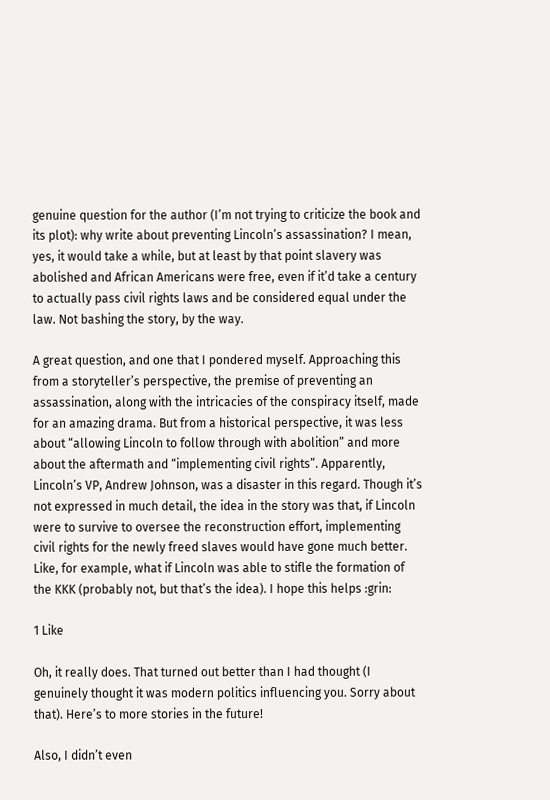genuine question for the author (I’m not trying to criticize the book and its plot): why write about preventing Lincoln’s assassination? I mean, yes, it would take a while, but at least by that point slavery was abolished and African Americans were free, even if it’d take a century to actually pass civil rights laws and be considered equal under the law. Not bashing the story, by the way.

A great question, and one that I pondered myself. Approaching this from a storyteller’s perspective, the premise of preventing an assassination, along with the intricacies of the conspiracy itself, made for an amazing drama. But from a historical perspective, it was less about “allowing Lincoln to follow through with abolition” and more about the aftermath and “implementing civil rights”. Apparently, Lincoln’s VP, Andrew Johnson, was a disaster in this regard. Though it’s not expressed in much detail, the idea in the story was that, if Lincoln were to survive to oversee the reconstruction effort, implementing civil rights for the newly freed slaves would have gone much better. Like, for example, what if Lincoln was able to stifle the formation of the KKK (probably not, but that’s the idea). I hope this helps :grin:

1 Like

Oh, it really does. That turned out better than I had thought (I genuinely thought it was modern politics influencing you. Sorry about that). Here’s to more stories in the future!

Also, I didn’t even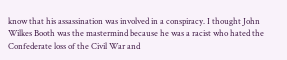know that his assassination was involved in a conspiracy. I thought John Wilkes Booth was the mastermind because he was a racist who hated the Confederate loss of the Civil War and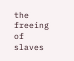the freeing of slaves